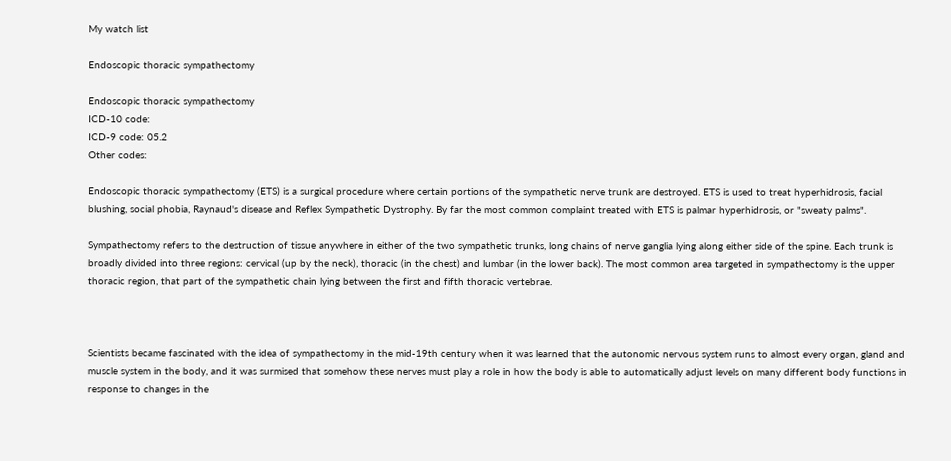My watch list

Endoscopic thoracic sympathectomy

Endoscopic thoracic sympathectomy
ICD-10 code:
ICD-9 code: 05.2
Other codes:

Endoscopic thoracic sympathectomy (ETS) is a surgical procedure where certain portions of the sympathetic nerve trunk are destroyed. ETS is used to treat hyperhidrosis, facial blushing, social phobia, Raynaud's disease and Reflex Sympathetic Dystrophy. By far the most common complaint treated with ETS is palmar hyperhidrosis, or "sweaty palms".

Sympathectomy refers to the destruction of tissue anywhere in either of the two sympathetic trunks, long chains of nerve ganglia lying along either side of the spine. Each trunk is broadly divided into three regions: cervical (up by the neck), thoracic (in the chest) and lumbar (in the lower back). The most common area targeted in sympathectomy is the upper thoracic region, that part of the sympathetic chain lying between the first and fifth thoracic vertebrae.



Scientists became fascinated with the idea of sympathectomy in the mid-19th century when it was learned that the autonomic nervous system runs to almost every organ, gland and muscle system in the body, and it was surmised that somehow these nerves must play a role in how the body is able to automatically adjust levels on many different body functions in response to changes in the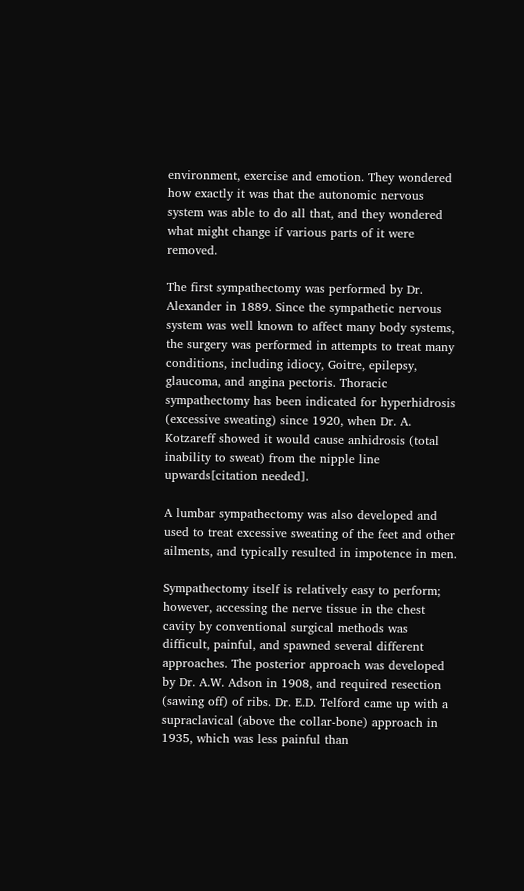environment, exercise and emotion. They wondered how exactly it was that the autonomic nervous system was able to do all that, and they wondered what might change if various parts of it were removed.

The first sympathectomy was performed by Dr. Alexander in 1889. Since the sympathetic nervous system was well known to affect many body systems, the surgery was performed in attempts to treat many conditions, including idiocy, Goitre, epilepsy, glaucoma, and angina pectoris. Thoracic sympathectomy has been indicated for hyperhidrosis (excessive sweating) since 1920, when Dr. A. Kotzareff showed it would cause anhidrosis (total inability to sweat) from the nipple line upwards[citation needed].

A lumbar sympathectomy was also developed and used to treat excessive sweating of the feet and other ailments, and typically resulted in impotence in men.

Sympathectomy itself is relatively easy to perform; however, accessing the nerve tissue in the chest cavity by conventional surgical methods was difficult, painful, and spawned several different approaches. The posterior approach was developed by Dr. A.W. Adson in 1908, and required resection (sawing off) of ribs. Dr. E.D. Telford came up with a supraclavical (above the collar-bone) approach in 1935, which was less painful than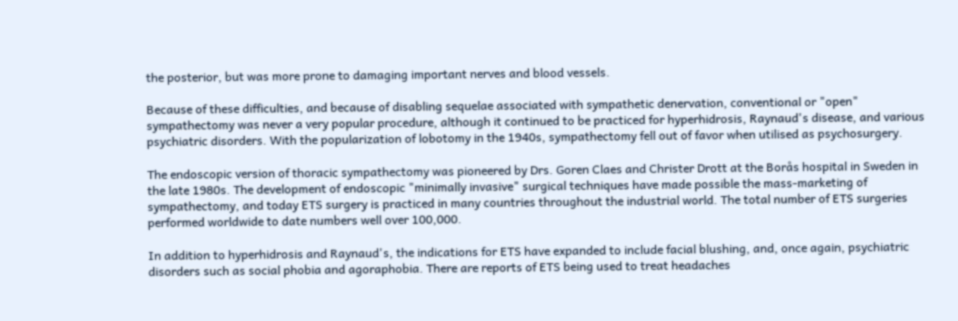the posterior, but was more prone to damaging important nerves and blood vessels.

Because of these difficulties, and because of disabling sequelae associated with sympathetic denervation, conventional or "open" sympathectomy was never a very popular procedure, although it continued to be practiced for hyperhidrosis, Raynaud's disease, and various psychiatric disorders. With the popularization of lobotomy in the 1940s, sympathectomy fell out of favor when utilised as psychosurgery.

The endoscopic version of thoracic sympathectomy was pioneered by Drs. Goren Claes and Christer Drott at the Borås hospital in Sweden in the late 1980s. The development of endoscopic "minimally invasive" surgical techniques have made possible the mass-marketing of sympathectomy, and today ETS surgery is practiced in many countries throughout the industrial world. The total number of ETS surgeries performed worldwide to date numbers well over 100,000.

In addition to hyperhidrosis and Raynaud's, the indications for ETS have expanded to include facial blushing, and, once again, psychiatric disorders such as social phobia and agoraphobia. There are reports of ETS being used to treat headaches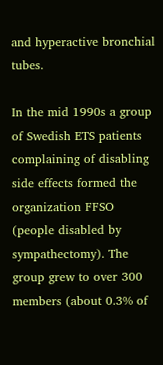and hyperactive bronchial tubes.

In the mid 1990s a group of Swedish ETS patients complaining of disabling side effects formed the organization FFSO (people disabled by sympathectomy). The group grew to over 300 members (about 0.3% of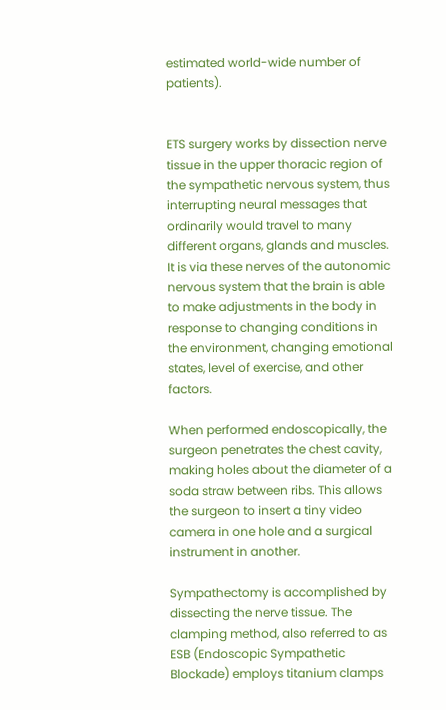estimated world-wide number of patients).


ETS surgery works by dissection nerve tissue in the upper thoracic region of the sympathetic nervous system, thus interrupting neural messages that ordinarily would travel to many different organs, glands and muscles. It is via these nerves of the autonomic nervous system that the brain is able to make adjustments in the body in response to changing conditions in the environment, changing emotional states, level of exercise, and other factors.

When performed endoscopically, the surgeon penetrates the chest cavity, making holes about the diameter of a soda straw between ribs. This allows the surgeon to insert a tiny video camera in one hole and a surgical instrument in another.

Sympathectomy is accomplished by dissecting the nerve tissue. The clamping method, also referred to as ESB (Endoscopic Sympathetic Blockade) employs titanium clamps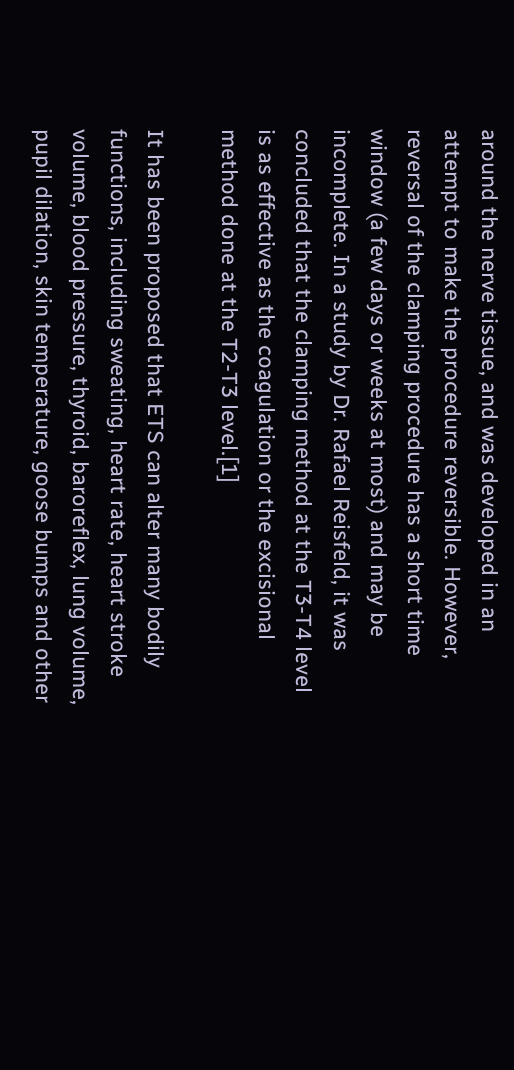around the nerve tissue, and was developed in an attempt to make the procedure reversible. However, reversal of the clamping procedure has a short time window (a few days or weeks at most) and may be incomplete. In a study by Dr. Rafael Reisfeld, it was concluded that the clamping method at the T3-T4 level is as effective as the coagulation or the excisional method done at the T2-T3 level.[1]

It has been proposed that ETS can alter many bodily functions, including sweating, heart rate, heart stroke volume, blood pressure, thyroid, baroreflex, lung volume, pupil dilation, skin temperature, goose bumps and other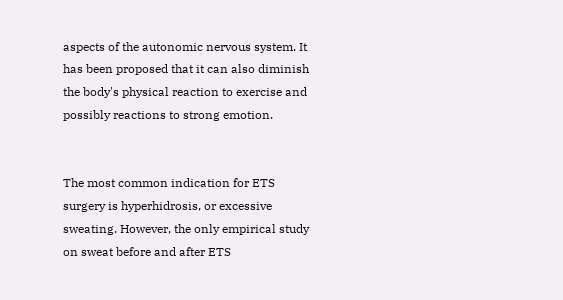aspects of the autonomic nervous system. It has been proposed that it can also diminish the body's physical reaction to exercise and possibly reactions to strong emotion.


The most common indication for ETS surgery is hyperhidrosis, or excessive sweating. However, the only empirical study on sweat before and after ETS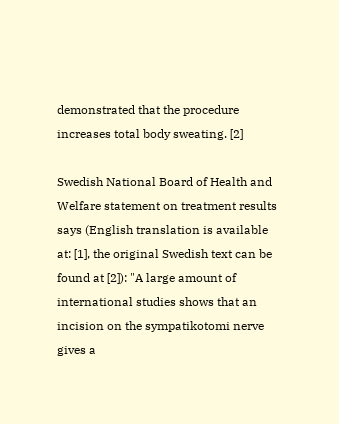demonstrated that the procedure increases total body sweating. [2]

Swedish National Board of Health and Welfare statement on treatment results says (English translation is available at: [1], the original Swedish text can be found at [2]): "A large amount of international studies shows that an incision on the sympatikotomi nerve gives a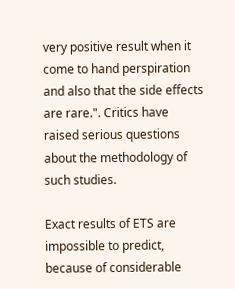very positive result when it come to hand perspiration and also that the side effects are rare.". Critics have raised serious questions about the methodology of such studies.

Exact results of ETS are impossible to predict, because of considerable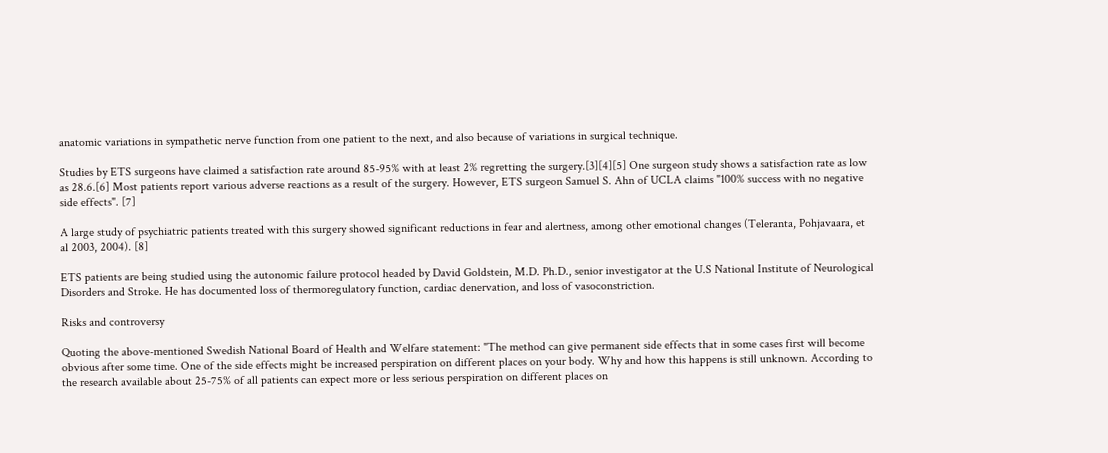anatomic variations in sympathetic nerve function from one patient to the next, and also because of variations in surgical technique.

Studies by ETS surgeons have claimed a satisfaction rate around 85-95% with at least 2% regretting the surgery.[3][4][5] One surgeon study shows a satisfaction rate as low as 28.6.[6] Most patients report various adverse reactions as a result of the surgery. However, ETS surgeon Samuel S. Ahn of UCLA claims "100% success with no negative side effects". [7]

A large study of psychiatric patients treated with this surgery showed significant reductions in fear and alertness, among other emotional changes (Teleranta, Pohjavaara, et al 2003, 2004). [8]

ETS patients are being studied using the autonomic failure protocol headed by David Goldstein, M.D. Ph.D., senior investigator at the U.S National Institute of Neurological Disorders and Stroke. He has documented loss of thermoregulatory function, cardiac denervation, and loss of vasoconstriction.

Risks and controversy

Quoting the above-mentioned Swedish National Board of Health and Welfare statement: "The method can give permanent side effects that in some cases first will become obvious after some time. One of the side effects might be increased perspiration on different places on your body. Why and how this happens is still unknown. According to the research available about 25-75% of all patients can expect more or less serious perspiration on different places on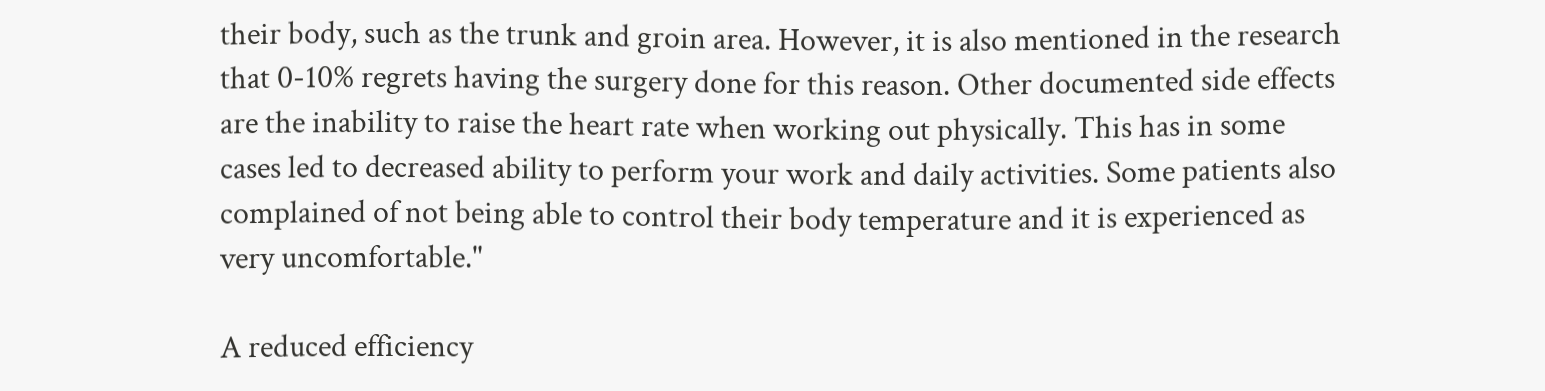their body, such as the trunk and groin area. However, it is also mentioned in the research that 0-10% regrets having the surgery done for this reason. Other documented side effects are the inability to raise the heart rate when working out physically. This has in some cases led to decreased ability to perform your work and daily activities. Some patients also complained of not being able to control their body temperature and it is experienced as very uncomfortable."

A reduced efficiency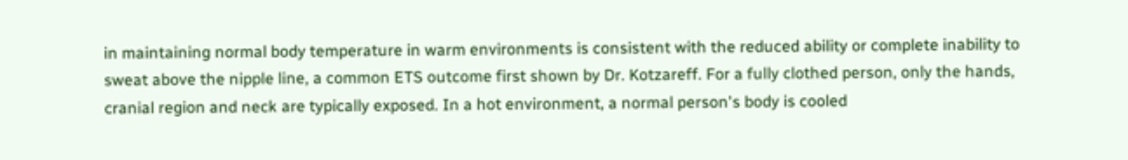in maintaining normal body temperature in warm environments is consistent with the reduced ability or complete inability to sweat above the nipple line, a common ETS outcome first shown by Dr. Kotzareff. For a fully clothed person, only the hands, cranial region and neck are typically exposed. In a hot environment, a normal person's body is cooled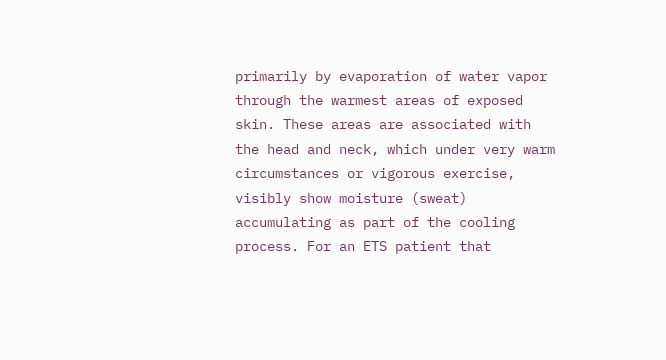primarily by evaporation of water vapor through the warmest areas of exposed skin. These areas are associated with the head and neck, which under very warm circumstances or vigorous exercise, visibly show moisture (sweat) accumulating as part of the cooling process. For an ETS patient that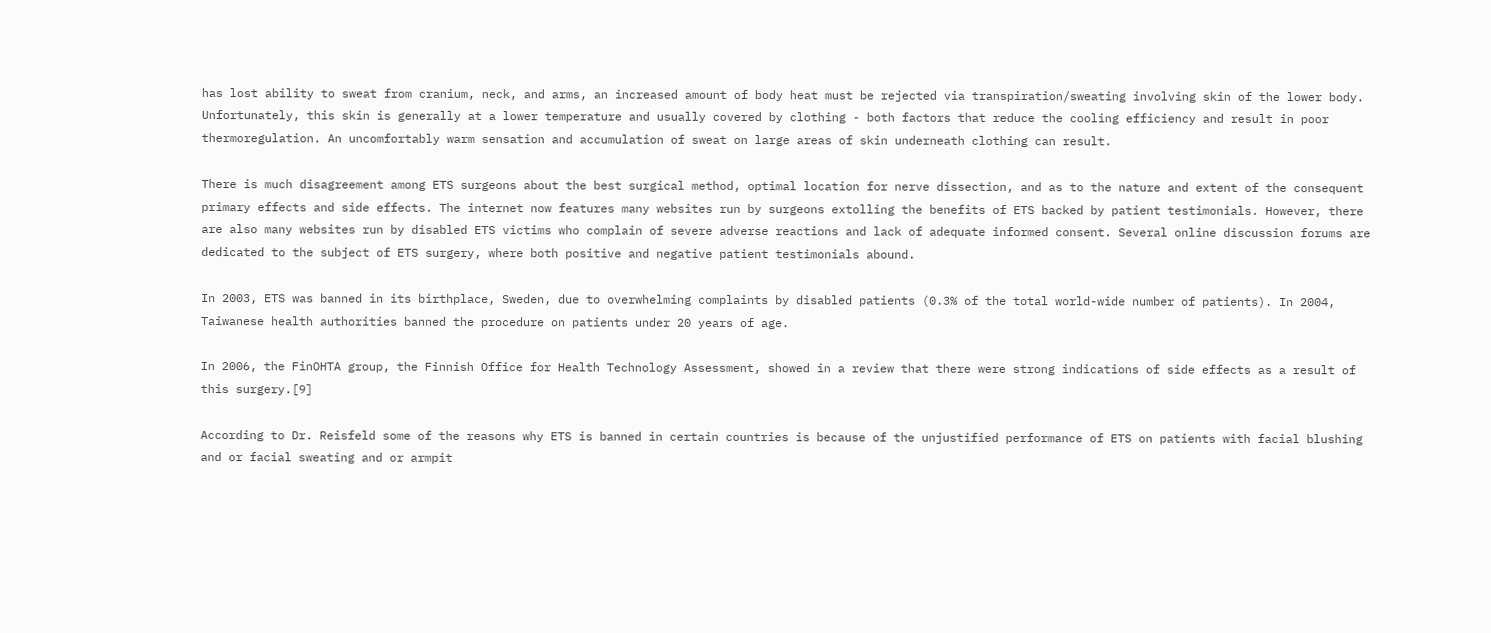has lost ability to sweat from cranium, neck, and arms, an increased amount of body heat must be rejected via transpiration/sweating involving skin of the lower body. Unfortunately, this skin is generally at a lower temperature and usually covered by clothing - both factors that reduce the cooling efficiency and result in poor thermoregulation. An uncomfortably warm sensation and accumulation of sweat on large areas of skin underneath clothing can result.

There is much disagreement among ETS surgeons about the best surgical method, optimal location for nerve dissection, and as to the nature and extent of the consequent primary effects and side effects. The internet now features many websites run by surgeons extolling the benefits of ETS backed by patient testimonials. However, there are also many websites run by disabled ETS victims who complain of severe adverse reactions and lack of adequate informed consent. Several online discussion forums are dedicated to the subject of ETS surgery, where both positive and negative patient testimonials abound.

In 2003, ETS was banned in its birthplace, Sweden, due to overwhelming complaints by disabled patients (0.3% of the total world-wide number of patients). In 2004, Taiwanese health authorities banned the procedure on patients under 20 years of age.

In 2006, the FinOHTA group, the Finnish Office for Health Technology Assessment, showed in a review that there were strong indications of side effects as a result of this surgery.[9]

According to Dr. Reisfeld some of the reasons why ETS is banned in certain countries is because of the unjustified performance of ETS on patients with facial blushing and or facial sweating and or armpit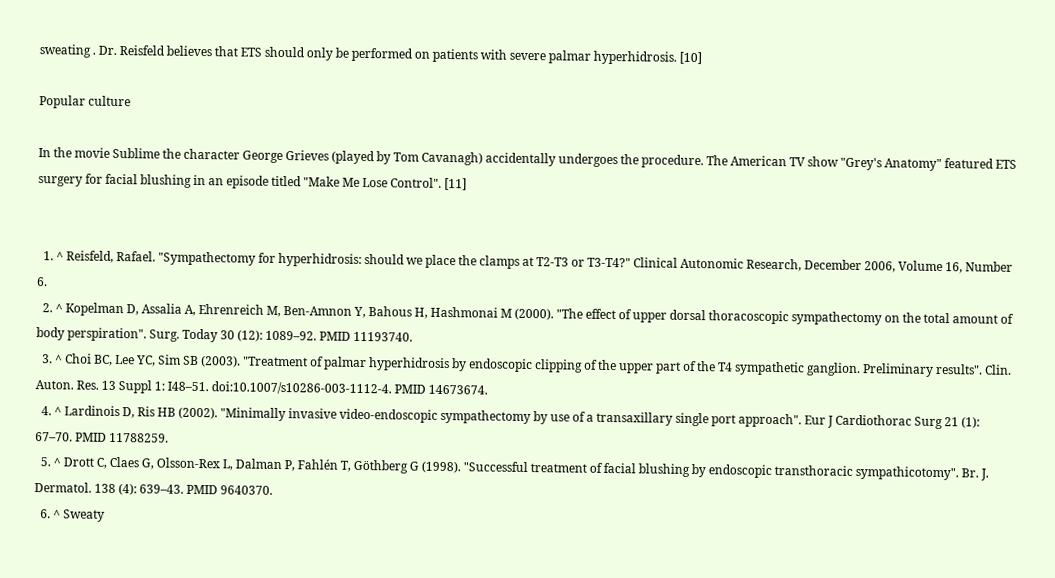sweating . Dr. Reisfeld believes that ETS should only be performed on patients with severe palmar hyperhidrosis. [10]

Popular culture

In the movie Sublime the character George Grieves (played by Tom Cavanagh) accidentally undergoes the procedure. The American TV show "Grey's Anatomy" featured ETS surgery for facial blushing in an episode titled "Make Me Lose Control". [11]


  1. ^ Reisfeld, Rafael. "Sympathectomy for hyperhidrosis: should we place the clamps at T2-T3 or T3-T4?" Clinical Autonomic Research, December 2006, Volume 16, Number 6.
  2. ^ Kopelman D, Assalia A, Ehrenreich M, Ben-Amnon Y, Bahous H, Hashmonai M (2000). "The effect of upper dorsal thoracoscopic sympathectomy on the total amount of body perspiration". Surg. Today 30 (12): 1089–92. PMID 11193740.
  3. ^ Choi BC, Lee YC, Sim SB (2003). "Treatment of palmar hyperhidrosis by endoscopic clipping of the upper part of the T4 sympathetic ganglion. Preliminary results". Clin. Auton. Res. 13 Suppl 1: I48–51. doi:10.1007/s10286-003-1112-4. PMID 14673674.
  4. ^ Lardinois D, Ris HB (2002). "Minimally invasive video-endoscopic sympathectomy by use of a transaxillary single port approach". Eur J Cardiothorac Surg 21 (1): 67–70. PMID 11788259.
  5. ^ Drott C, Claes G, Olsson-Rex L, Dalman P, Fahlén T, Göthberg G (1998). "Successful treatment of facial blushing by endoscopic transthoracic sympathicotomy". Br. J. Dermatol. 138 (4): 639–43. PMID 9640370.
  6. ^ Sweaty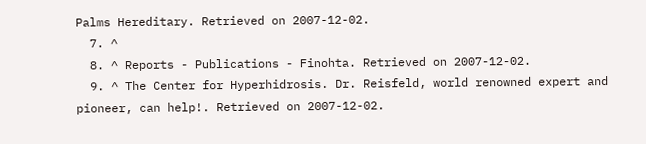Palms Hereditary. Retrieved on 2007-12-02.
  7. ^
  8. ^ Reports - Publications - Finohta. Retrieved on 2007-12-02.
  9. ^ The Center for Hyperhidrosis. Dr. Reisfeld, world renowned expert and pioneer, can help!. Retrieved on 2007-12-02.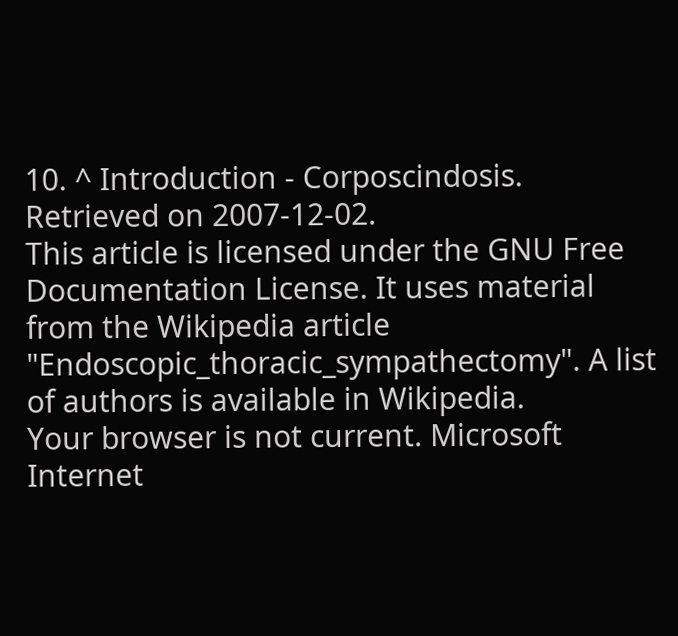10. ^ Introduction - Corposcindosis. Retrieved on 2007-12-02.
This article is licensed under the GNU Free Documentation License. It uses material from the Wikipedia article "Endoscopic_thoracic_sympathectomy". A list of authors is available in Wikipedia.
Your browser is not current. Microsoft Internet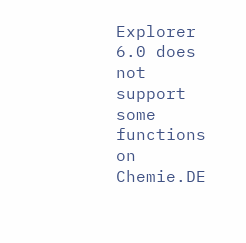Explorer 6.0 does not support some functions on Chemie.DE